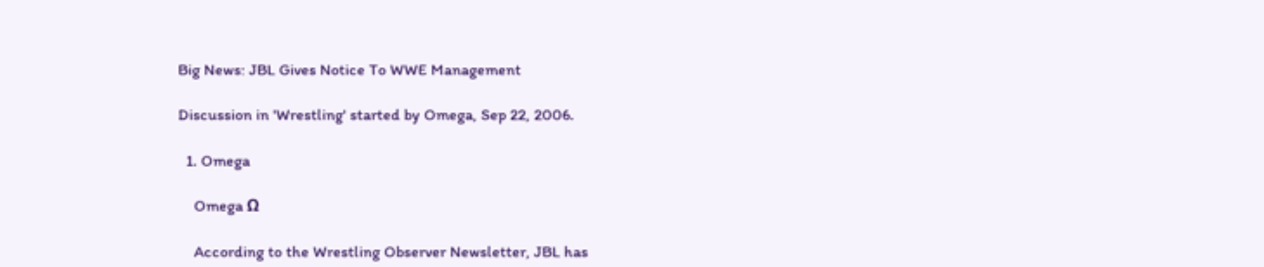Big News: JBL Gives Notice To WWE Management

Discussion in 'Wrestling' started by Omega, Sep 22, 2006.

  1. Omega

    Omega Ω

    According to the Wrestling Observer Newsletter, JBL has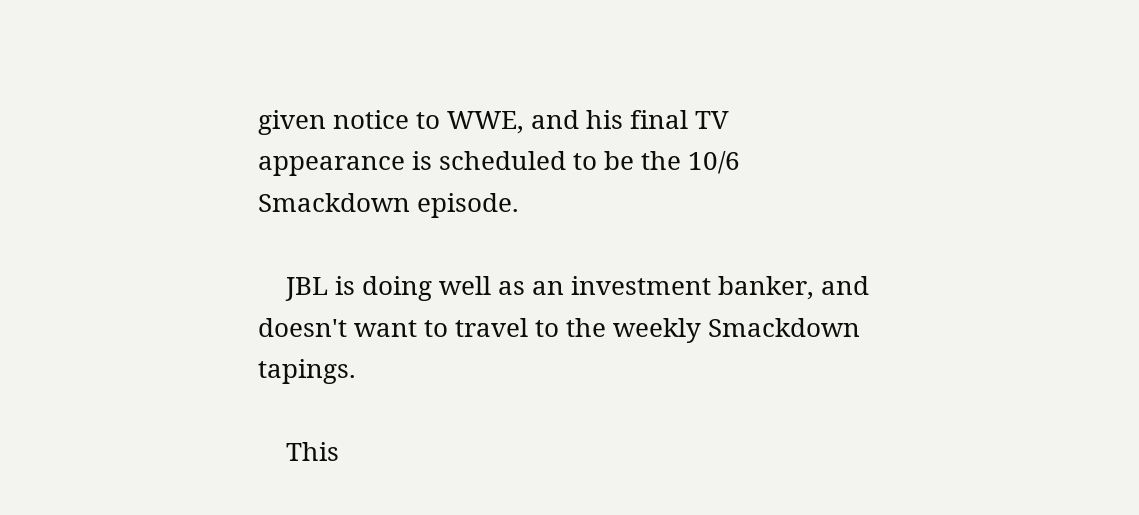given notice to WWE, and his final TV appearance is scheduled to be the 10/6 Smackdown episode.

    JBL is doing well as an investment banker, and doesn't want to travel to the weekly Smackdown tapings.

    This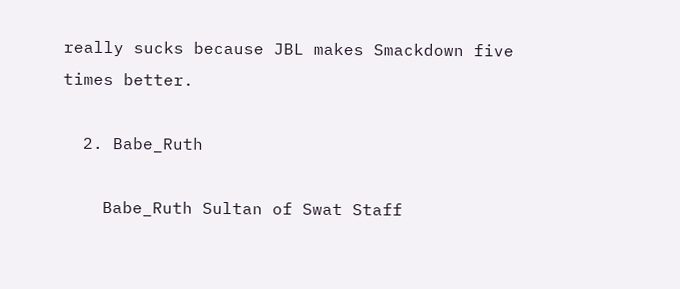really sucks because JBL makes Smackdown five times better.

  2. Babe_Ruth

    Babe_Ruth Sultan of Swat Staff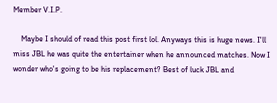Member V.I.P.

    Maybe I should of read this post first lol. Anyways this is huge news. I'll miss JBL he was quite the entertainer when he announced matches. Now I wonder who's going to be his replacement? Best of luck JBL and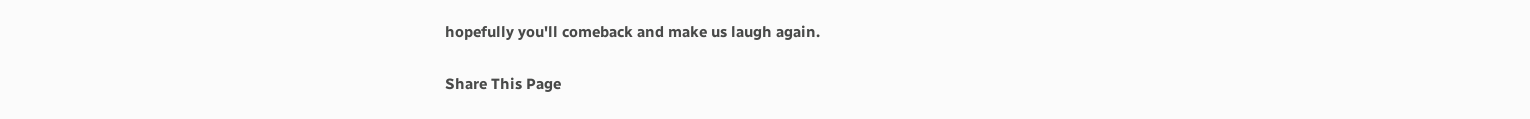hopefully you'll comeback and make us laugh again.

Share This Page